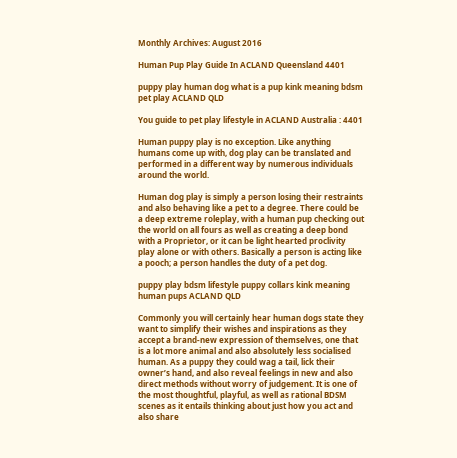Monthly Archives: August 2016

Human Pup Play Guide In ACLAND Queensland 4401

puppy play human dog what is a pup kink meaning bdsm pet play ACLAND QLD

You guide to pet play lifestyle in ACLAND Australia : 4401

Human puppy play is no exception. Like anything humans come up with, dog play can be translated and performed in a different way by numerous individuals around the world.

Human dog play is simply a person losing their restraints and also behaving like a pet to a degree. There could be a deep extreme roleplay, with a human pup checking out the world on all fours as well as creating a deep bond with a Proprietor, or it can be light hearted proclivity play alone or with others. Basically a person is acting like a pooch; a person handles the duty of a pet dog.

puppy play bdsm lifestyle puppy collars kink meaning human pups ACLAND QLD

Commonly you will certainly hear human dogs state they want to simplify their wishes and inspirations as they accept a brand-new expression of themselves, one that is a lot more animal and also absolutely less socialised human. As a puppy they could wag a tail, lick their owner’s hand, and also reveal feelings in new and also direct methods without worry of judgement. It is one of the most thoughtful, playful, as well as rational BDSM scenes as it entails thinking about just how you act and also share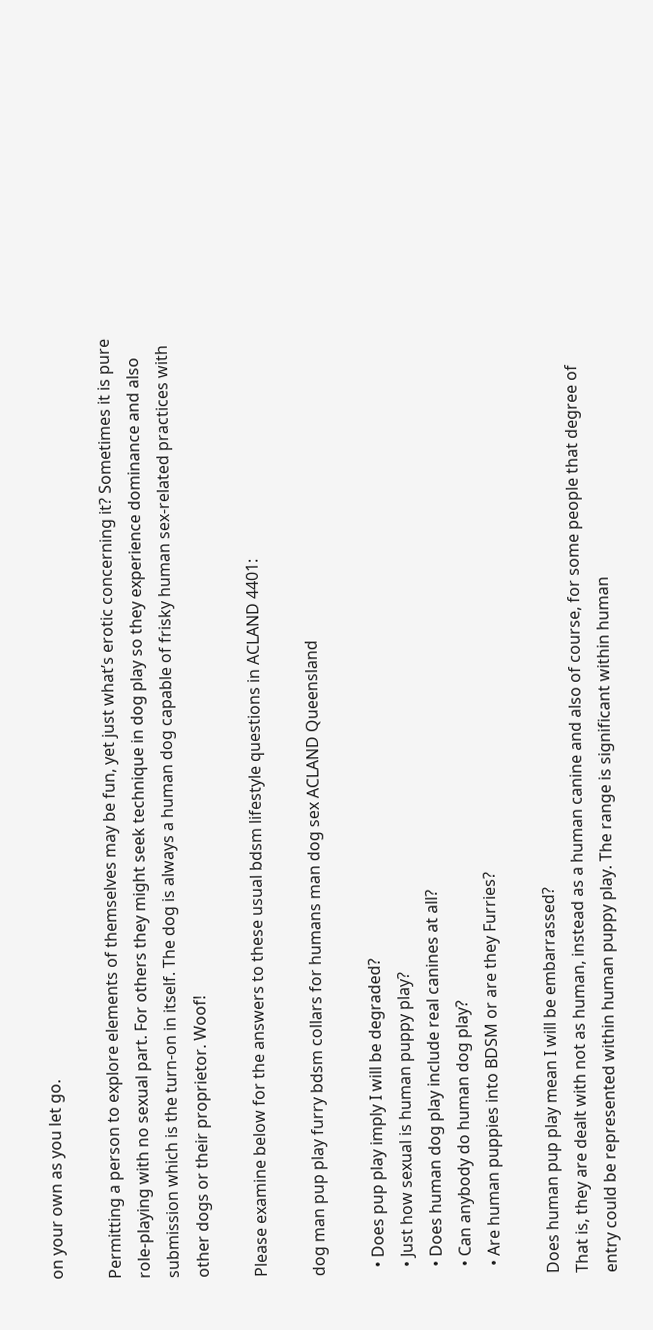on your own as you let go.

Permitting a person to explore elements of themselves may be fun, yet just what’s erotic concerning it? Sometimes it is pure role-playing with no sexual part. For others they might seek technique in dog play so they experience dominance and also submission which is the turn-on in itself. The dog is always a human dog capable of frisky human sex-related practices with other dogs or their proprietor. Woof!

Please examine below for the answers to these usual bdsm lifestyle questions in ACLAND 4401:

dog man pup play furry bdsm collars for humans man dog sex ACLAND Queensland

  • Does pup play imply I will be degraded?
  • Just how sexual is human puppy play?
  • Does human dog play include real canines at all?
  • Can anybody do human dog play?
  • Are human puppies into BDSM or are they Furries?

Does human pup play mean I will be embarrassed?
That is, they are dealt with not as human, instead as a human canine and also of course, for some people that degree of entry could be represented within human puppy play. The range is significant within human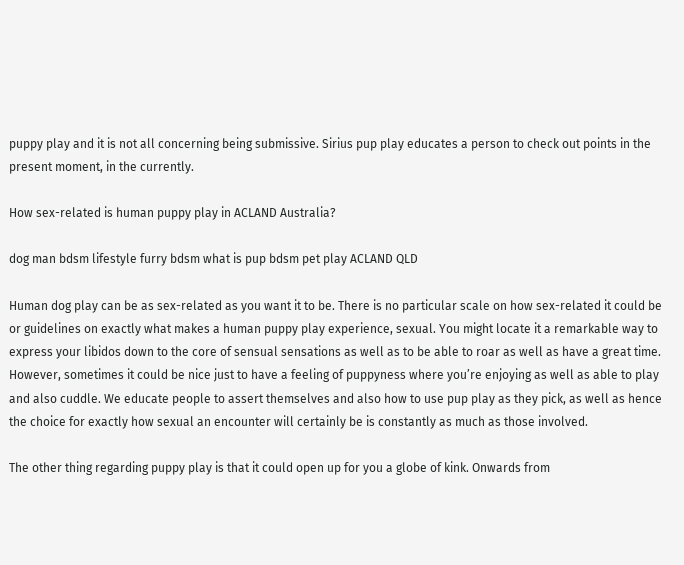puppy play and it is not all concerning being submissive. Sirius pup play educates a person to check out points in the present moment, in the currently.

How sex-related is human puppy play in ACLAND Australia?

dog man bdsm lifestyle furry bdsm what is pup bdsm pet play ACLAND QLD

Human dog play can be as sex-related as you want it to be. There is no particular scale on how sex-related it could be or guidelines on exactly what makes a human puppy play experience, sexual. You might locate it a remarkable way to express your libidos down to the core of sensual sensations as well as to be able to roar as well as have a great time. However, sometimes it could be nice just to have a feeling of puppyness where you’re enjoying as well as able to play and also cuddle. We educate people to assert themselves and also how to use pup play as they pick, as well as hence the choice for exactly how sexual an encounter will certainly be is constantly as much as those involved.

The other thing regarding puppy play is that it could open up for you a globe of kink. Onwards from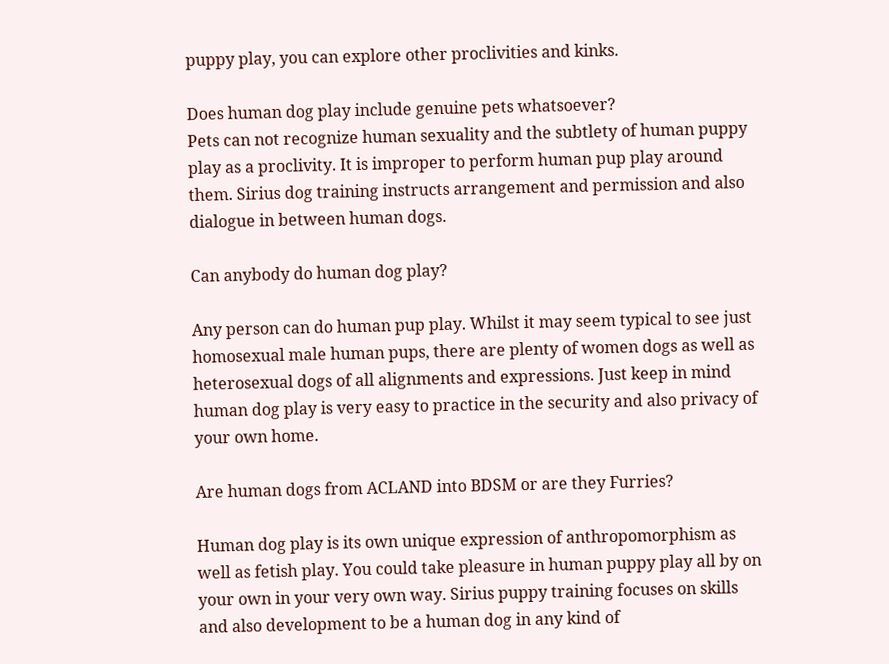puppy play, you can explore other proclivities and kinks.

Does human dog play include genuine pets whatsoever?
Pets can not recognize human sexuality and the subtlety of human puppy play as a proclivity. It is improper to perform human pup play around them. Sirius dog training instructs arrangement and permission and also dialogue in between human dogs.

Can anybody do human dog play?

Any person can do human pup play. Whilst it may seem typical to see just homosexual male human pups, there are plenty of women dogs as well as heterosexual dogs of all alignments and expressions. Just keep in mind human dog play is very easy to practice in the security and also privacy of your own home.

Are human dogs from ACLAND into BDSM or are they Furries?

Human dog play is its own unique expression of anthropomorphism as well as fetish play. You could take pleasure in human puppy play all by on your own in your very own way. Sirius puppy training focuses on skills and also development to be a human dog in any kind of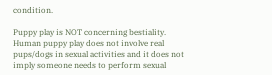condition.

Puppy play is NOT concerning bestiality. Human puppy play does not involve real pups/dogs in sexual activities and it does not imply someone needs to perform sexual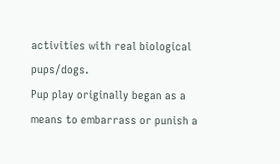activities with real biological pups/dogs.
Pup play originally began as a means to embarrass or punish a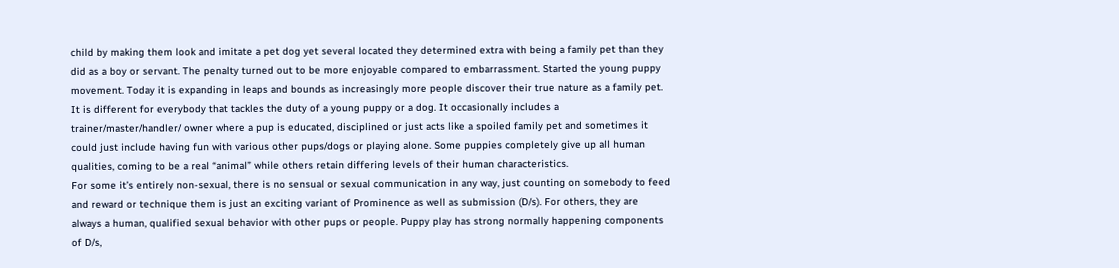child by making them look and imitate a pet dog yet several located they determined extra with being a family pet than they did as a boy or servant. The penalty turned out to be more enjoyable compared to embarrassment. Started the young puppy movement. Today it is expanding in leaps and bounds as increasingly more people discover their true nature as a family pet.
It is different for everybody that tackles the duty of a young puppy or a dog. It occasionally includes a trainer/master/handler/ owner where a pup is educated, disciplined or just acts like a spoiled family pet and sometimes it could just include having fun with various other pups/dogs or playing alone. Some puppies completely give up all human qualities, coming to be a real “animal” while others retain differing levels of their human characteristics.
For some it’s entirely non-sexual, there is no sensual or sexual communication in any way, just counting on somebody to feed and reward or technique them is just an exciting variant of Prominence as well as submission (D/s). For others, they are always a human, qualified sexual behavior with other pups or people. Puppy play has strong normally happening components of D/s,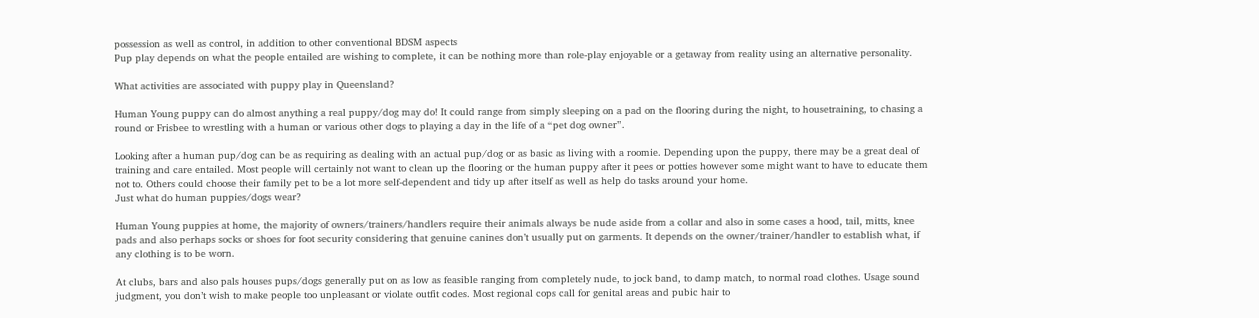possession as well as control, in addition to other conventional BDSM aspects
Pup play depends on what the people entailed are wishing to complete, it can be nothing more than role-play enjoyable or a getaway from reality using an alternative personality.

What activities are associated with puppy play in Queensland?

Human Young puppy can do almost anything a real puppy/dog may do! It could range from simply sleeping on a pad on the flooring during the night, to housetraining, to chasing a round or Frisbee to wrestling with a human or various other dogs to playing a day in the life of a “pet dog owner”.

Looking after a human pup/dog can be as requiring as dealing with an actual pup/dog or as basic as living with a roomie. Depending upon the puppy, there may be a great deal of training and care entailed. Most people will certainly not want to clean up the flooring or the human puppy after it pees or potties however some might want to have to educate them not to. Others could choose their family pet to be a lot more self-dependent and tidy up after itself as well as help do tasks around your home.
Just what do human puppies/dogs wear?

Human Young puppies at home, the majority of owners/trainers/handlers require their animals always be nude aside from a collar and also in some cases a hood, tail, mitts, knee pads and also perhaps socks or shoes for foot security considering that genuine canines don’t usually put on garments. It depends on the owner/trainer/handler to establish what, if any clothing is to be worn.

At clubs, bars and also pals houses pups/dogs generally put on as low as feasible ranging from completely nude, to jock band, to damp match, to normal road clothes. Usage sound judgment, you don’t wish to make people too unpleasant or violate outfit codes. Most regional cops call for genital areas and pubic hair to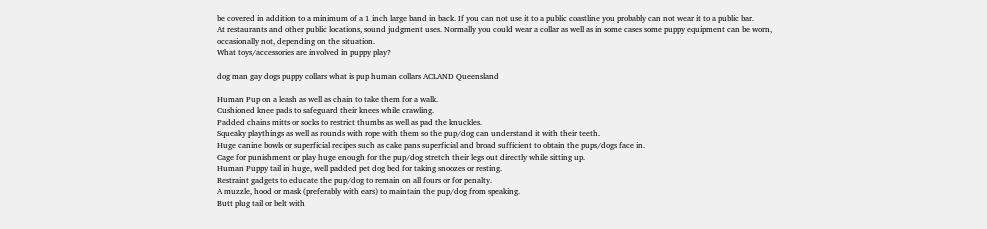be covered in addition to a minimum of a 1 inch large band in back. If you can not use it to a public coastline you probably can not wear it to a public bar.
At restaurants and other public locations, sound judgment uses. Normally you could wear a collar as well as in some cases some puppy equipment can be worn, occasionally not, depending on the situation.
What toys/accessories are involved in puppy play?

dog man gay dogs puppy collars what is pup human collars ACLAND Queensland

Human Pup on a leash as well as chain to take them for a walk.
Cushioned knee pads to safeguard their knees while crawling.
Padded chains mitts or socks to restrict thumbs as well as pad the knuckles.
Squeaky playthings as well as rounds with rope with them so the pup/dog can understand it with their teeth.
Huge canine bowls or superficial recipes such as cake pans superficial and broad sufficient to obtain the pups/dogs face in.
Cage for punishment or play huge enough for the pup/dog stretch their legs out directly while sitting up.
Human Puppy tail in huge, well padded pet dog bed for taking snoozes or resting.
Restraint gadgets to educate the pup/dog to remain on all fours or for penalty.
A muzzle, hood or mask (preferably with ears) to maintain the pup/dog from speaking.
Butt plug tail or belt with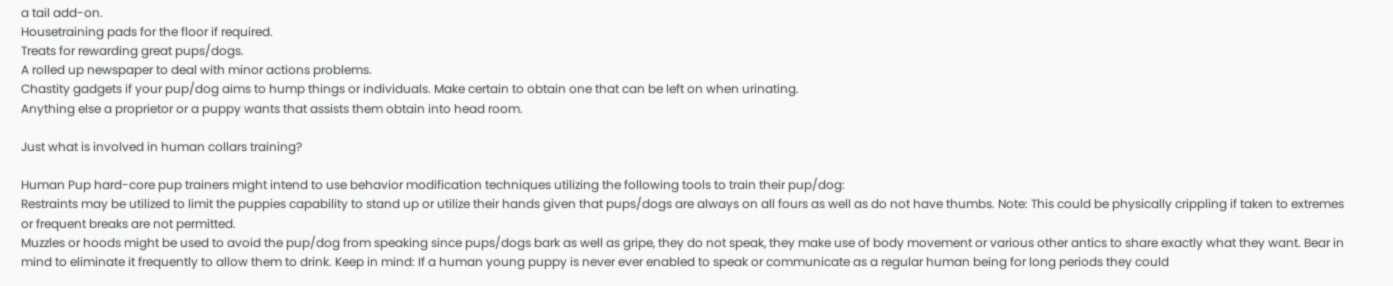a tail add-on.
Housetraining pads for the floor if required.
Treats for rewarding great pups/dogs.
A rolled up newspaper to deal with minor actions problems.
Chastity gadgets if your pup/dog aims to hump things or individuals. Make certain to obtain one that can be left on when urinating.
Anything else a proprietor or a puppy wants that assists them obtain into head room.

Just what is involved in human collars training?

Human Pup hard-core pup trainers might intend to use behavior modification techniques utilizing the following tools to train their pup/dog:
Restraints may be utilized to limit the puppies capability to stand up or utilize their hands given that pups/dogs are always on all fours as well as do not have thumbs. Note: This could be physically crippling if taken to extremes or frequent breaks are not permitted.
Muzzles or hoods might be used to avoid the pup/dog from speaking since pups/dogs bark as well as gripe, they do not speak, they make use of body movement or various other antics to share exactly what they want. Bear in mind to eliminate it frequently to allow them to drink. Keep in mind: If a human young puppy is never ever enabled to speak or communicate as a regular human being for long periods they could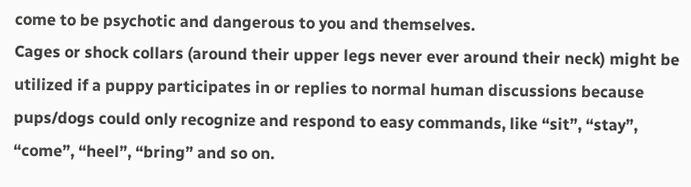come to be psychotic and dangerous to you and themselves.
Cages or shock collars (around their upper legs never ever around their neck) might be utilized if a puppy participates in or replies to normal human discussions because pups/dogs could only recognize and respond to easy commands, like “sit”, “stay”, “come”, “heel”, “bring” and so on.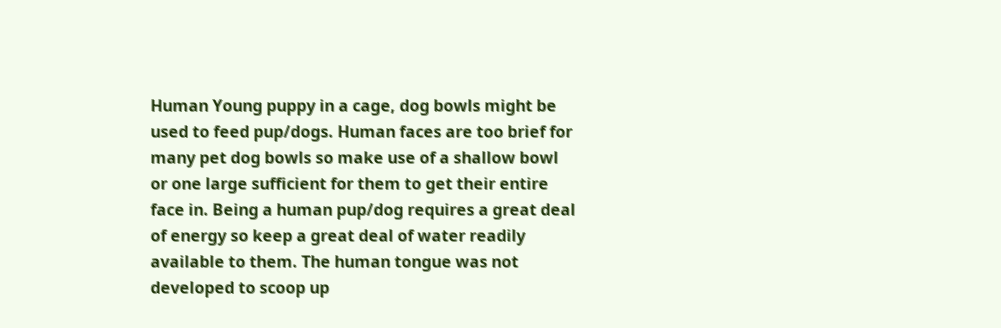Human Young puppy in a cage, dog bowls might be used to feed pup/dogs. Human faces are too brief for many pet dog bowls so make use of a shallow bowl or one large sufficient for them to get their entire face in. Being a human pup/dog requires a great deal of energy so keep a great deal of water readily available to them. The human tongue was not developed to scoop up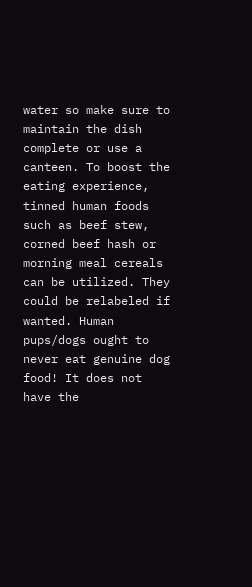water so make sure to maintain the dish complete or use a canteen. To boost the eating experience, tinned human foods such as beef stew, corned beef hash or morning meal cereals can be utilized. They could be relabeled if wanted. Human pups/dogs ought to never eat genuine dog food! It does not have the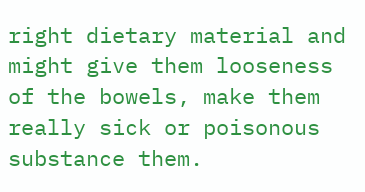right dietary material and might give them looseness of the bowels, make them really sick or poisonous substance them.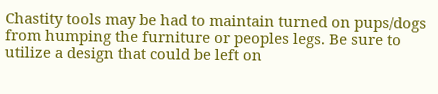Chastity tools may be had to maintain turned on pups/dogs from humping the furniture or peoples legs. Be sure to utilize a design that could be left on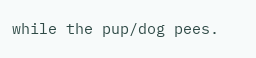while the pup/dog pees.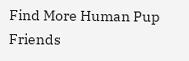Find More Human Pup Friends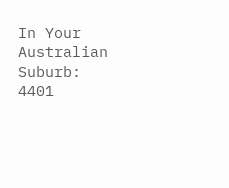In Your Australian Suburb: 4401